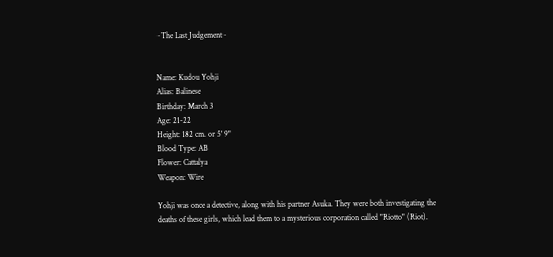~The Last Judgement~


Name: Kudou Yohji
Alias: Balinese
Birthday: March 3
Age: 21-22
Height: 182 cm. or 5' 9"
Blood Type: AB
Flower: Cattalya
Weapon: Wire

Yohji was once a detective, along with his partner Asuka. They were both investigating the deaths of these girls, which lead them to a mysterious corporation called "Riotto" (Riot).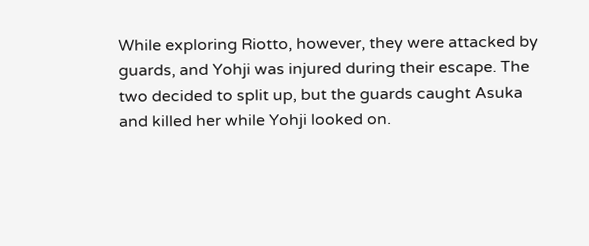While exploring Riotto, however, they were attacked by guards, and Yohji was injured during their escape. The two decided to split up, but the guards caught Asuka and killed her while Yohji looked on.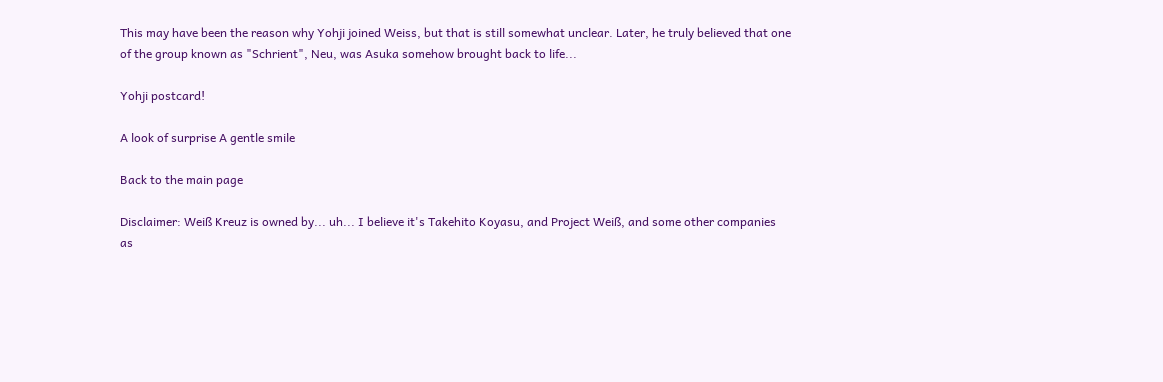This may have been the reason why Yohji joined Weiss, but that is still somewhat unclear. Later, he truly believed that one of the group known as "Schrient", Neu, was Asuka somehow brought back to life...

Yohji postcard!

A look of surprise A gentle smile

Back to the main page

Disclaimer: Weiß Kreuz is owned by... uh... I believe it's Takehito Koyasu, and Project Weiß, and some other companies as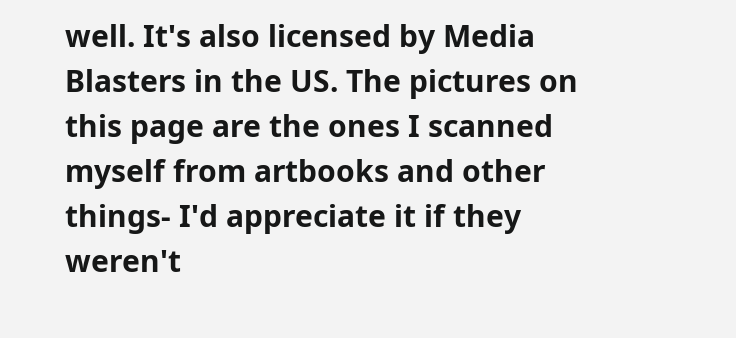well. It's also licensed by Media Blasters in the US. The pictures on this page are the ones I scanned myself from artbooks and other things- I'd appreciate it if they weren't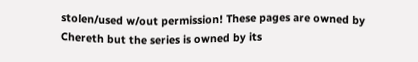stolen/used w/out permission! These pages are owned by Chereth but the series is owned by its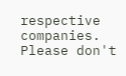respective companies. Please don't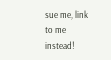sue me, link to me instead!